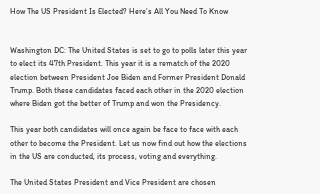How The US President Is Elected? Here’s All You Need To Know


Washington DC: The United States is set to go to polls later this year to elect its 47th President. This year it is a rematch of the 2020 election between President Joe Biden and Former President Donald Trump. Both these candidates faced each other in the 2020 election where Biden got the better of Trump and won the Presidency.

This year both candidates will once again be face to face with each other to become the President. Let us now find out how the elections in the US are conducted, its process, voting and everything.

The United States President and Vice President are chosen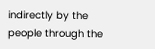indirectly by the people through the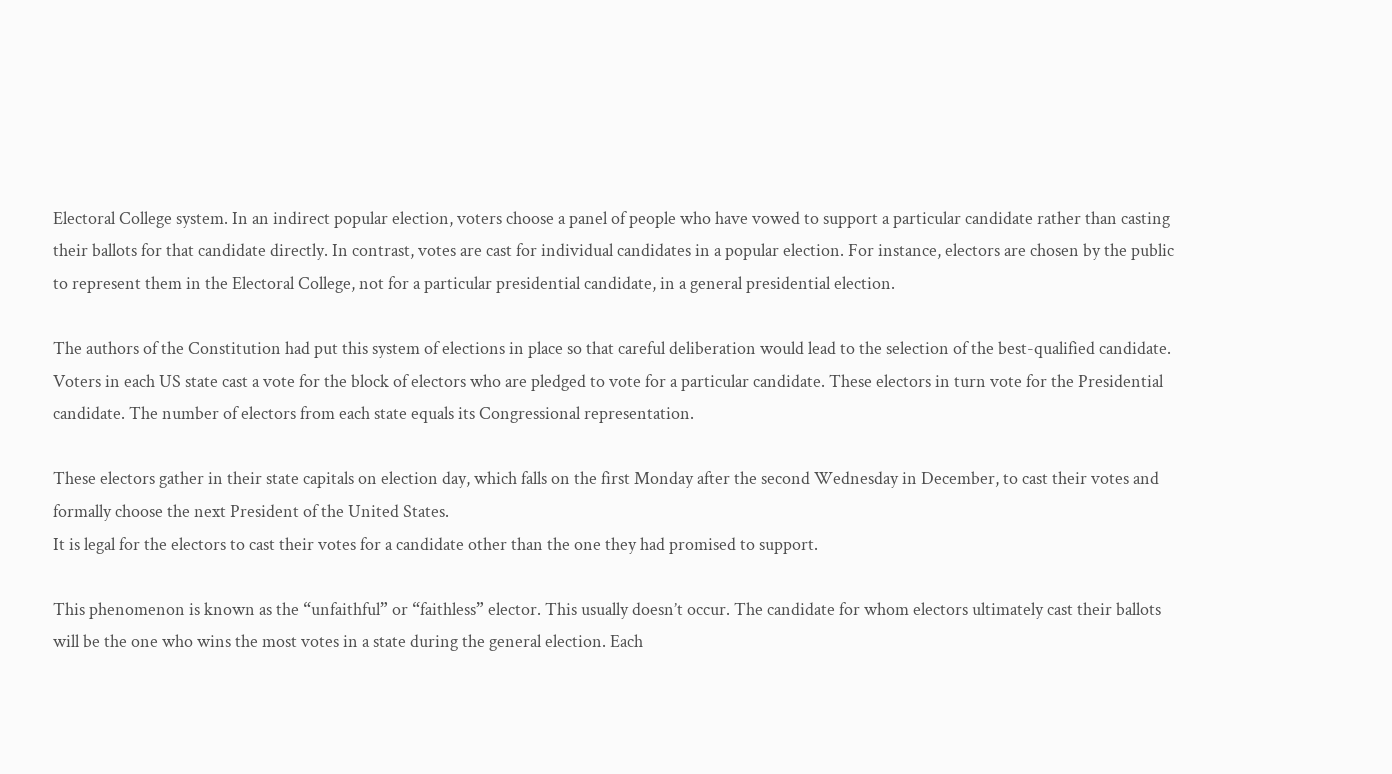Electoral College system. In an indirect popular election, voters choose a panel of people who have vowed to support a particular candidate rather than casting their ballots for that candidate directly. In contrast, votes are cast for individual candidates in a popular election. For instance, electors are chosen by the public to represent them in the Electoral College, not for a particular presidential candidate, in a general presidential election.

The authors of the Constitution had put this system of elections in place so that careful deliberation would lead to the selection of the best-qualified candidate. Voters in each US state cast a vote for the block of electors who are pledged to vote for a particular candidate. These electors in turn vote for the Presidential candidate. The number of electors from each state equals its Congressional representation.

These electors gather in their state capitals on election day, which falls on the first Monday after the second Wednesday in December, to cast their votes and formally choose the next President of the United States.
It is legal for the electors to cast their votes for a candidate other than the one they had promised to support.

This phenomenon is known as the “unfaithful” or “faithless” elector. This usually doesn’t occur. The candidate for whom electors ultimately cast their ballots will be the one who wins the most votes in a state during the general election. Each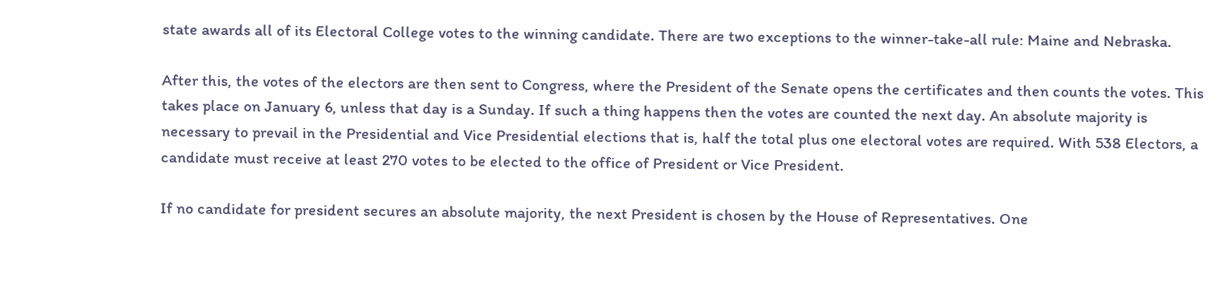state awards all of its Electoral College votes to the winning candidate. There are two exceptions to the winner-take-all rule: Maine and Nebraska.

After this, the votes of the electors are then sent to Congress, where the President of the Senate opens the certificates and then counts the votes. This takes place on January 6, unless that day is a Sunday. If such a thing happens then the votes are counted the next day. An absolute majority is necessary to prevail in the Presidential and Vice Presidential elections that is, half the total plus one electoral votes are required. With 538 Electors, a candidate must receive at least 270 votes to be elected to the office of President or Vice President.

If no candidate for president secures an absolute majority, the next President is chosen by the House of Representatives. One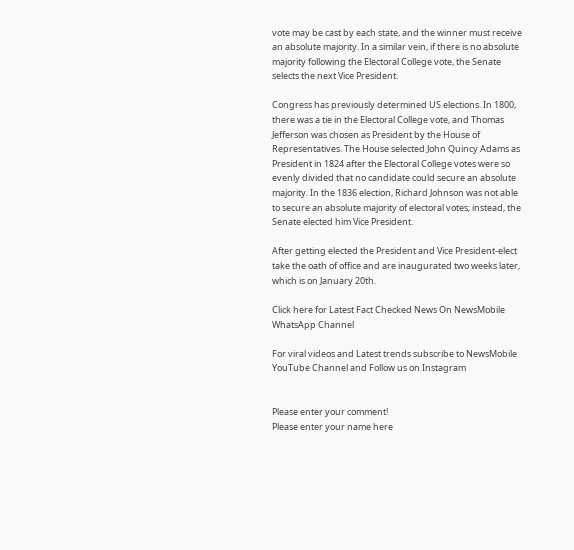vote may be cast by each state, and the winner must receive an absolute majority. In a similar vein, if there is no absolute majority following the Electoral College vote, the Senate selects the next Vice President.

Congress has previously determined US elections. In 1800, there was a tie in the Electoral College vote, and Thomas Jefferson was chosen as President by the House of Representatives. The House selected John Quincy Adams as President in 1824 after the Electoral College votes were so evenly divided that no candidate could secure an absolute majority. In the 1836 election, Richard Johnson was not able to secure an absolute majority of electoral votes; instead, the Senate elected him Vice President.

After getting elected the President and Vice President-elect take the oath of office and are inaugurated two weeks later, which is on January 20th.

Click here for Latest Fact Checked News On NewsMobile WhatsApp Channel

For viral videos and Latest trends subscribe to NewsMobile YouTube Channel and Follow us on Instagram


Please enter your comment!
Please enter your name here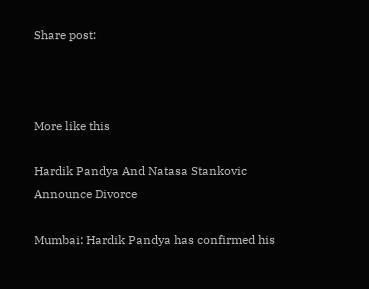Share post:



More like this

Hardik Pandya And Natasa Stankovic Announce Divorce

Mumbai: Hardik Pandya has confirmed his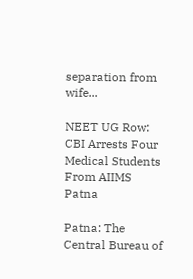separation from wife...

NEET UG Row: CBI Arrests Four Medical Students From AIIMS Patna

Patna: The Central Bureau of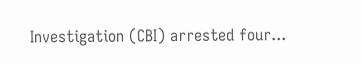Investigation (CBI) arrested four...